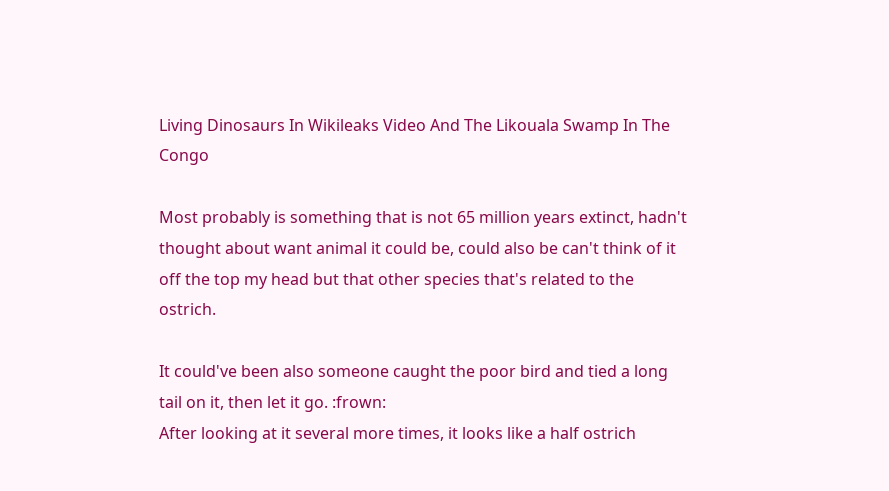Living Dinosaurs In Wikileaks Video And The Likouala Swamp In The Congo

Most probably is something that is not 65 million years extinct, hadn't thought about want animal it could be, could also be can't think of it off the top my head but that other species that's related to the ostrich.

It could've been also someone caught the poor bird and tied a long tail on it, then let it go. :frown:
After looking at it several more times, it looks like a half ostrich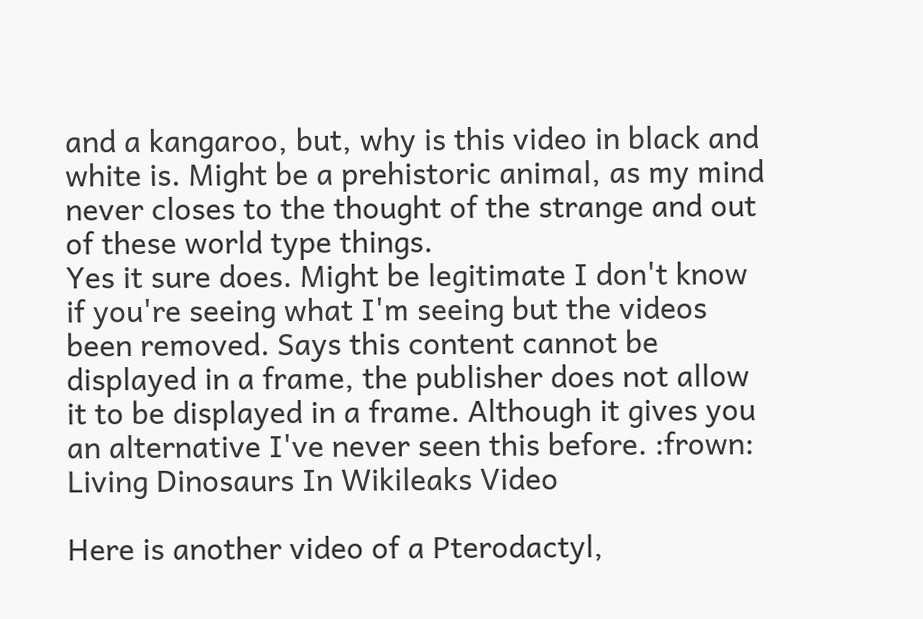and a kangaroo, but, why is this video in black and white is. Might be a prehistoric animal, as my mind never closes to the thought of the strange and out of these world type things.
Yes it sure does. Might be legitimate I don't know if you're seeing what I'm seeing but the videos been removed. Says this content cannot be displayed in a frame, the publisher does not allow it to be displayed in a frame. Although it gives you an alternative I've never seen this before. :frown:
Living Dinosaurs In Wikileaks Video

Here is another video of a Pterodactyl,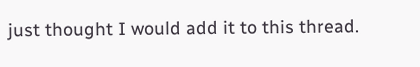just thought I would add it to this thread.